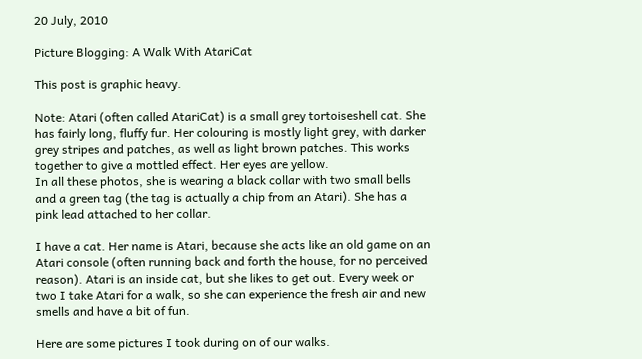20 July, 2010

Picture Blogging: A Walk With AtariCat

This post is graphic heavy.

Note: Atari (often called AtariCat) is a small grey tortoiseshell cat. She has fairly long, fluffy fur. Her colouring is mostly light grey, with darker grey stripes and patches, as well as light brown patches. This works together to give a mottled effect. Her eyes are yellow.
In all these photos, she is wearing a black collar with two small bells and a green tag (the tag is actually a chip from an Atari). She has a pink lead attached to her collar.

I have a cat. Her name is Atari, because she acts like an old game on an Atari console (often running back and forth the house, for no perceived reason). Atari is an inside cat, but she likes to get out. Every week or two I take Atari for a walk, so she can experience the fresh air and new smells and have a bit of fun.

Here are some pictures I took during on of our walks.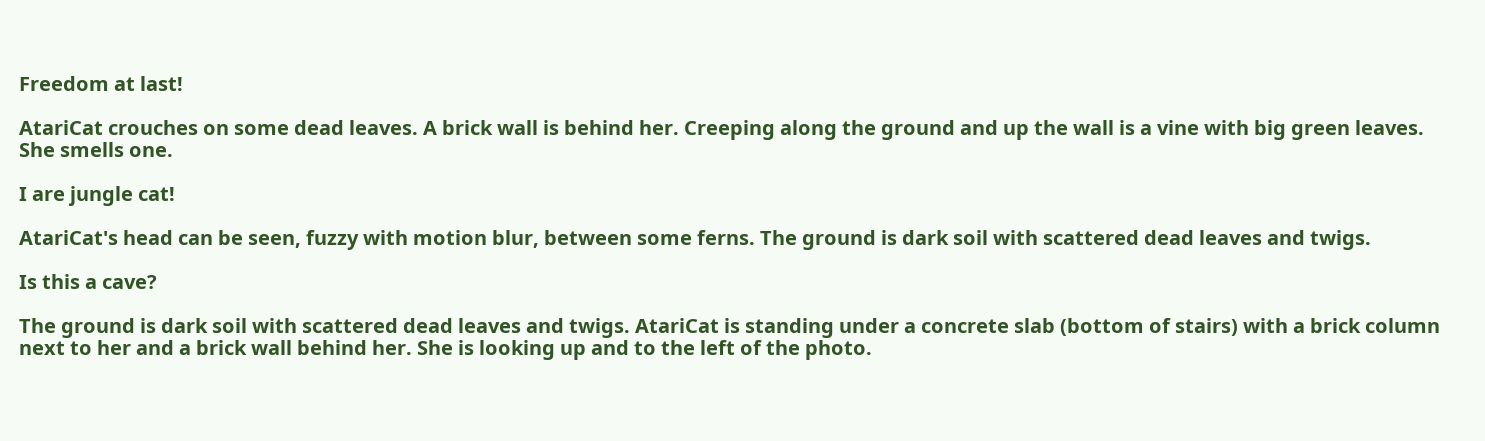Freedom at last!

AtariCat crouches on some dead leaves. A brick wall is behind her. Creeping along the ground and up the wall is a vine with big green leaves. She smells one.

I are jungle cat!

AtariCat's head can be seen, fuzzy with motion blur, between some ferns. The ground is dark soil with scattered dead leaves and twigs.

Is this a cave?

The ground is dark soil with scattered dead leaves and twigs. AtariCat is standing under a concrete slab (bottom of stairs) with a brick column next to her and a brick wall behind her. She is looking up and to the left of the photo.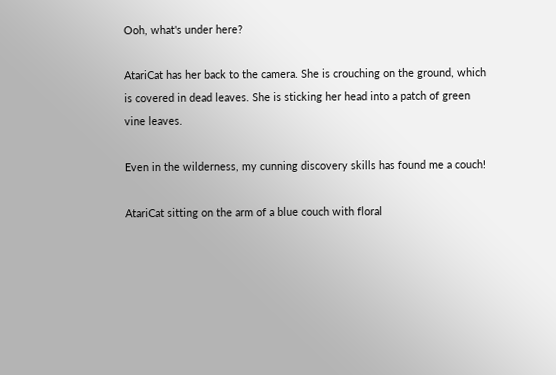Ooh, what's under here?

AtariCat has her back to the camera. She is crouching on the ground, which is covered in dead leaves. She is sticking her head into a patch of green vine leaves.

Even in the wilderness, my cunning discovery skills has found me a couch!

AtariCat sitting on the arm of a blue couch with floral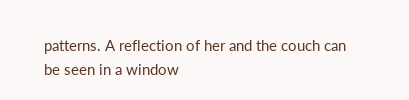patterns. A reflection of her and the couch can be seen in a window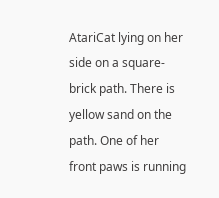AtariCat lying on her side on a square-brick path. There is yellow sand on the path. One of her front paws is running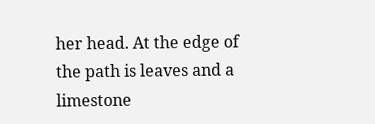her head. At the edge of the path is leaves and a limestone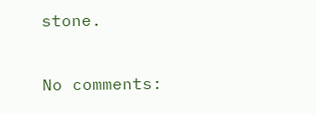stone.

No comments: